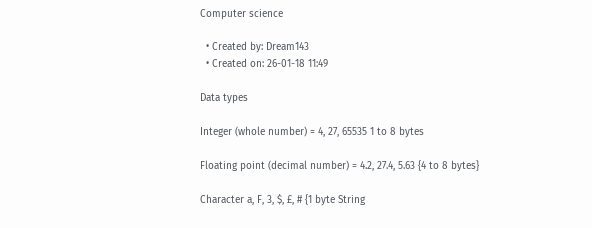Computer science

  • Created by: Dream143
  • Created on: 26-01-18 11:49

Data types

Integer (whole number) = 4, 27, 65535 1 to 8 bytes

Floating point (decimal number) = 4.2, 27.4, 5.63 {4 to 8 bytes}

Character a, F, 3, $, £, # {1 byte String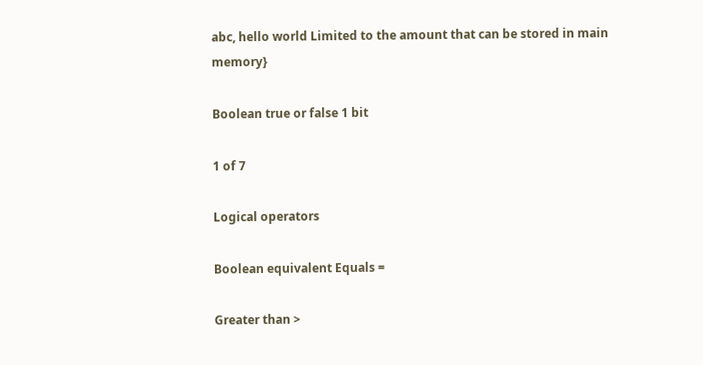abc, hello world Limited to the amount that can be stored in main memory}

Boolean true or false 1 bit

1 of 7

Logical operators

Boolean equivalent Equals =

Greater than >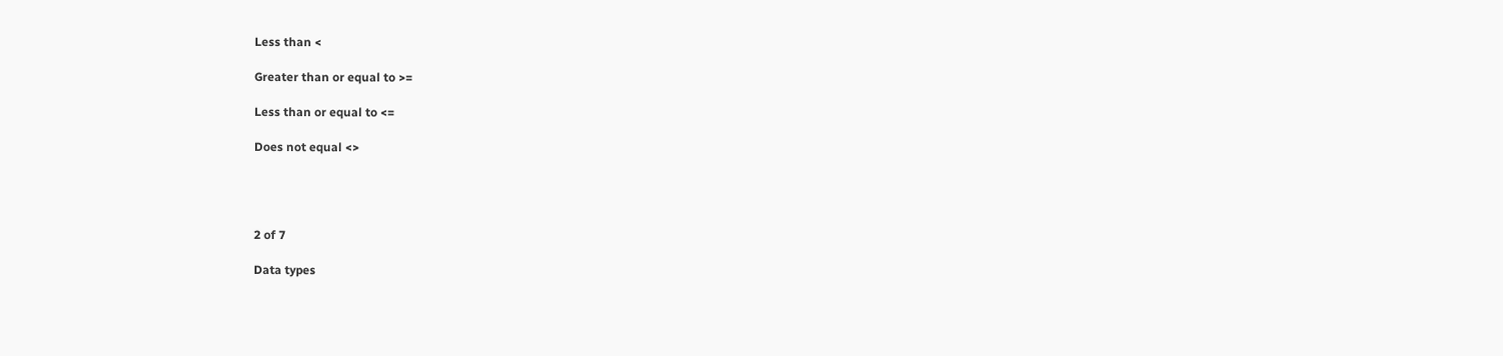Less than <

Greater than or equal to >=

Less than or equal to <=

Does not equal <>




2 of 7

Data types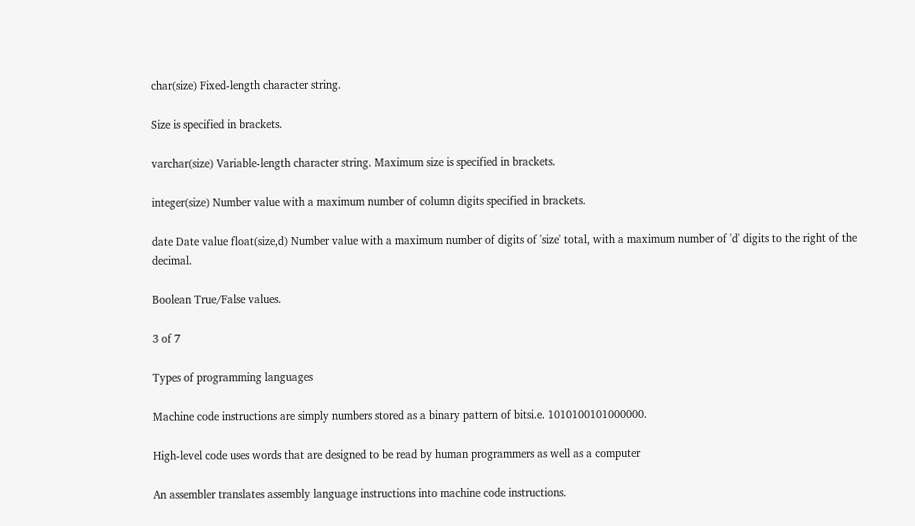char(size) Fixed-length character string.

Size is specified in brackets.

varchar(size) Variable-length character string. Maximum size is specified in brackets.

integer(size) Number value with a maximum number of column digits specified in brackets.

date Date value float(size,d) Number value with a maximum number of digits of 'size' total, with a maximum number of 'd' digits to the right of the decimal.

Boolean True/False values.

3 of 7

Types of programming languages

Machine code instructions are simply numbers stored as a binary pattern of bitsi.e. 1010100101000000.

High-level code uses words that are designed to be read by human programmers as well as a computer

An assembler translates assembly language instructions into machine code instructions.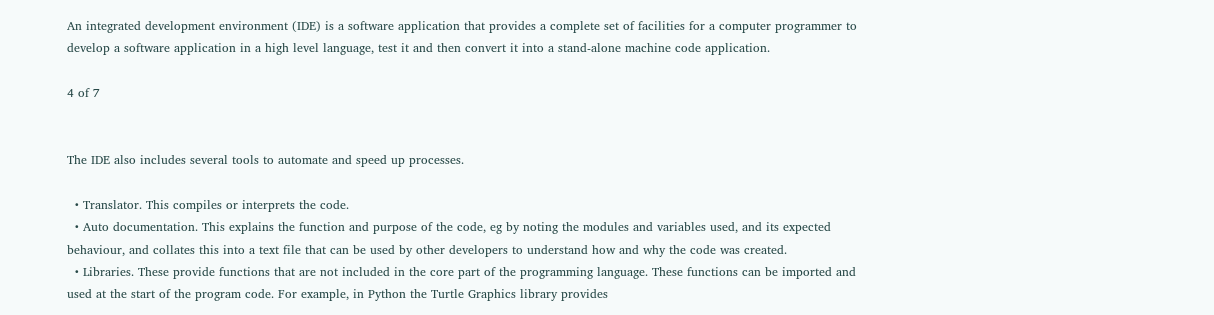An integrated development environment (IDE) is a software application that provides a complete set of facilities for a computer programmer to develop a software application in a high level language, test it and then convert it into a stand-alone machine code application.

4 of 7


The IDE also includes several tools to automate and speed up processes.

  • Translator. This compiles or interprets the code.
  • Auto documentation. This explains the function and purpose of the code, eg by noting the modules and variables used, and its expected behaviour, and collates this into a text file that can be used by other developers to understand how and why the code was created.
  • Libraries. These provide functions that are not included in the core part of the programming language. These functions can be imported and used at the start of the program code. For example, in Python the Turtle Graphics library provides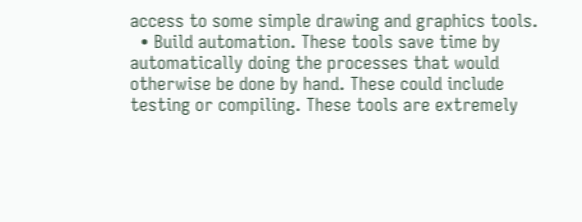access to some simple drawing and graphics tools.
  • Build automation. These tools save time by automatically doing the processes that would otherwise be done by hand. These could include testing or compiling. These tools are extremely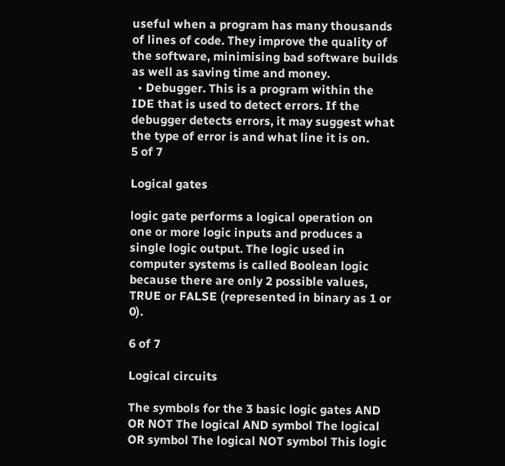useful when a program has many thousands of lines of code. They improve the quality of the software, minimising bad software builds as well as saving time and money.
  • Debugger. This is a program within the IDE that is used to detect errors. If the debugger detects errors, it may suggest what the type of error is and what line it is on.
5 of 7

Logical gates

logic gate performs a logical operation on one or more logic inputs and produces a single logic output. The logic used in computer systems is called Boolean logic because there are only 2 possible values, TRUE or FALSE (represented in binary as 1 or 0).

6 of 7

Logical circuits

The symbols for the 3 basic logic gates AND OR NOT The logical AND symbol The logical OR symbol The logical NOT symbol This logic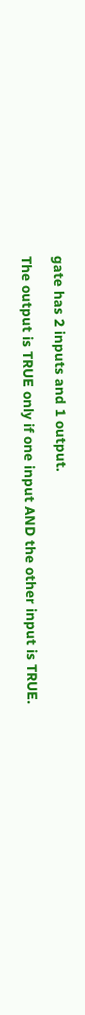gate has 2 inputs and 1 output.

The output is TRUE only if one input AND the other input is TRUE.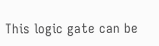This logic gate can be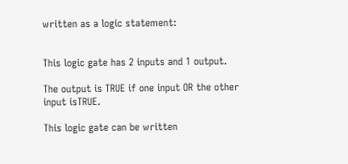written as a logic statement:


This logic gate has 2 inputs and 1 output.

The output is TRUE if one input OR the other input isTRUE.

This logic gate can be written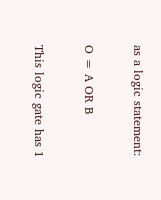as a logic statement:

O = A OR B

This logic gate has 1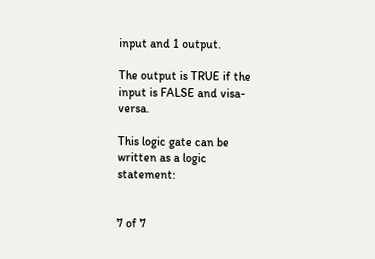input and 1 output.

The output is TRUE if the input is FALSE and visa-versa.

This logic gate can be written as a logic statement:


7 of 7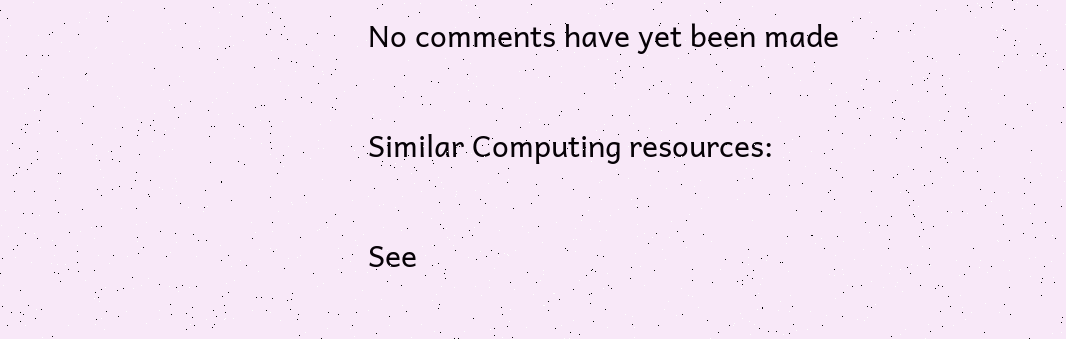No comments have yet been made

Similar Computing resources:

See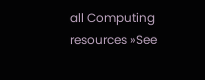all Computing resources »See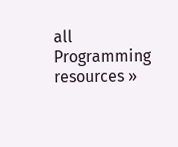all Programming resources »